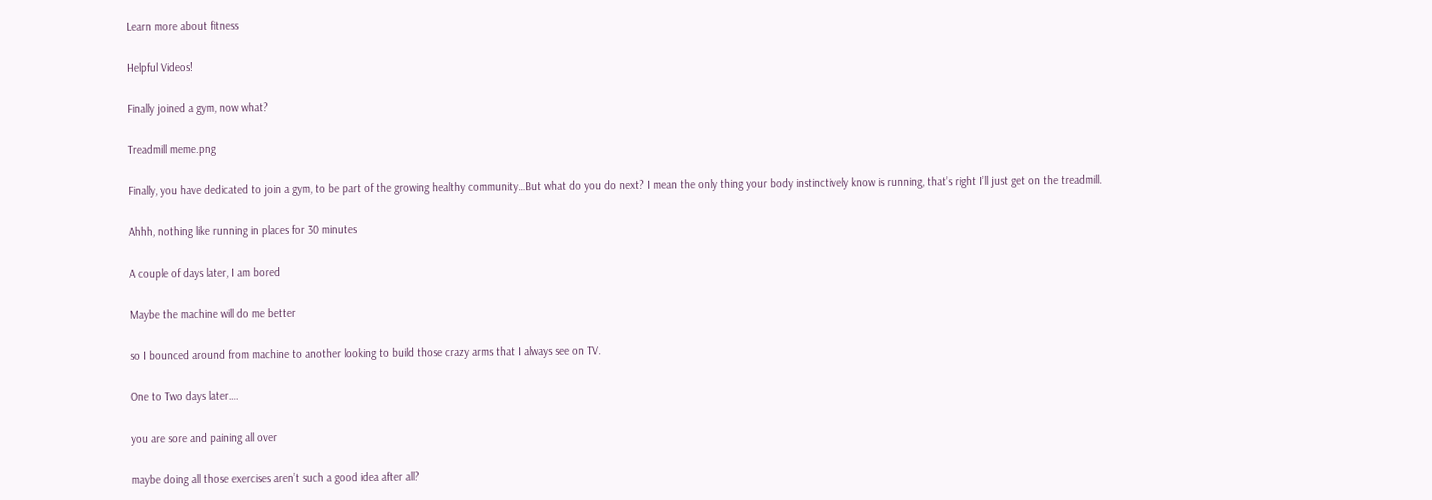Learn more about fitness

Helpful Videos!

Finally joined a gym, now what?

Treadmill meme.png

Finally, you have dedicated to join a gym, to be part of the growing healthy community…But what do you do next? I mean the only thing your body instinctively know is running, that’s right I’ll just get on the treadmill.

Ahhh, nothing like running in places for 30 minutes

A couple of days later, I am bored

Maybe the machine will do me better

so I bounced around from machine to another looking to build those crazy arms that I always see on TV.

One to Two days later….

you are sore and paining all over

maybe doing all those exercises aren’t such a good idea after all?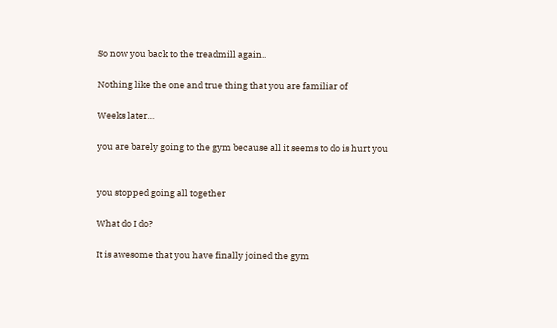So now you back to the treadmill again..

Nothing like the one and true thing that you are familiar of

Weeks later…

you are barely going to the gym because all it seems to do is hurt you


you stopped going all together

What do I do?

It is awesome that you have finally joined the gym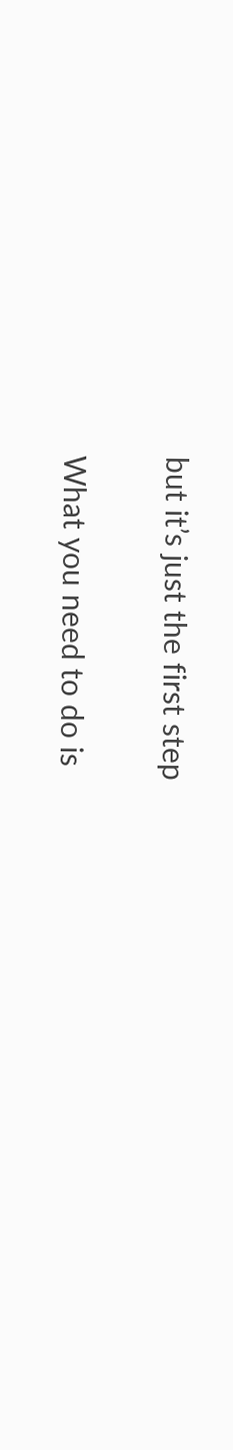but it’s just the first step

What you need to do is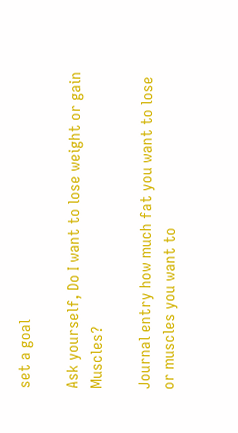set a goal

Ask yourself, Do I want to lose weight or gain Muscles?

Journal entry how much fat you want to lose or muscles you want to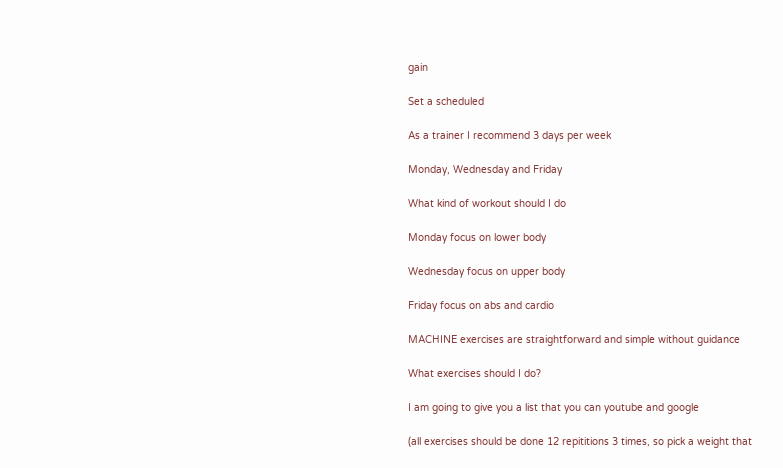gain

Set a scheduled

As a trainer I recommend 3 days per week

Monday, Wednesday and Friday

What kind of workout should I do

Monday focus on lower body

Wednesday focus on upper body

Friday focus on abs and cardio

MACHINE exercises are straightforward and simple without guidance

What exercises should I do?

I am going to give you a list that you can youtube and google

(all exercises should be done 12 repititions 3 times, so pick a weight that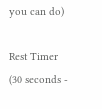you can do)

Rest Timer (30 seconds -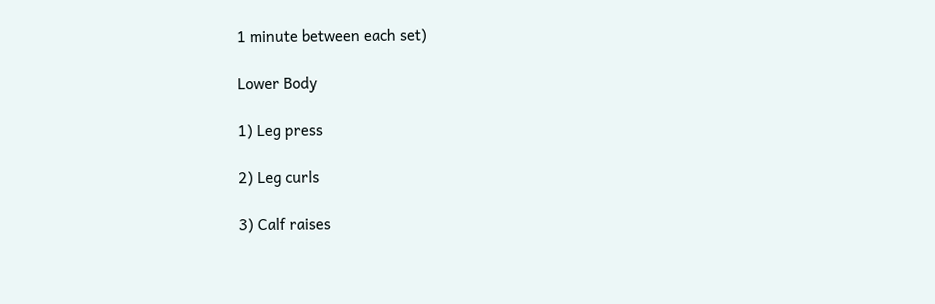1 minute between each set)

Lower Body

1) Leg press

2) Leg curls

3) Calf raises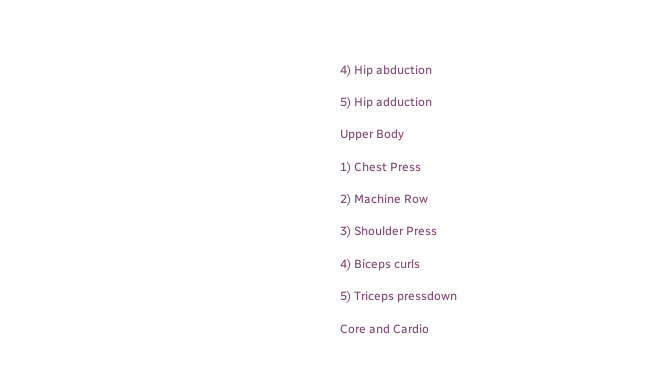4) Hip abduction

5) Hip adduction

Upper Body

1) Chest Press

2) Machine Row

3) Shoulder Press

4) Biceps curls

5) Triceps pressdown

Core and Cardio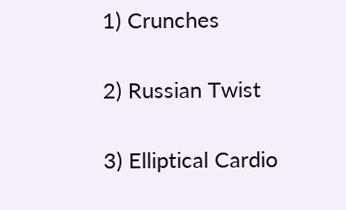1) Crunches

2) Russian Twist

3) Elliptical Cardio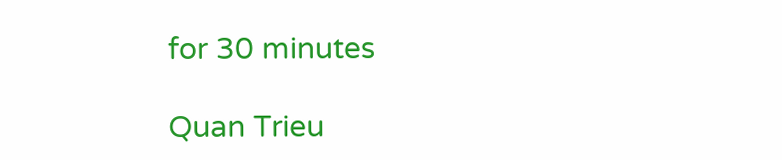for 30 minutes

Quan Trieu